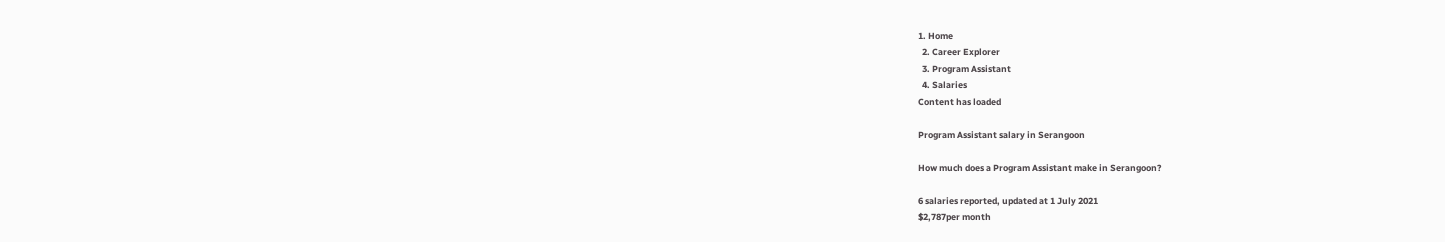1. Home
  2. Career Explorer
  3. Program Assistant
  4. Salaries
Content has loaded

Program Assistant salary in Serangoon

How much does a Program Assistant make in Serangoon?

6 salaries reported, updated at 1 July 2021
$2,787per month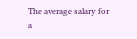The average salary for a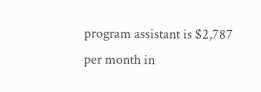program assistant is $2,787 per month in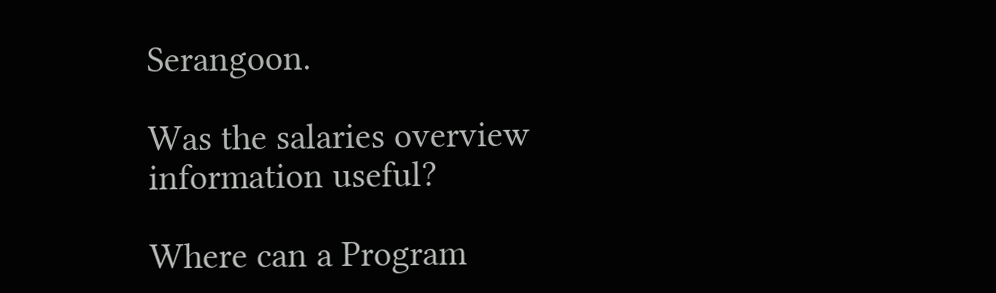Serangoon.

Was the salaries overview information useful?

Where can a Program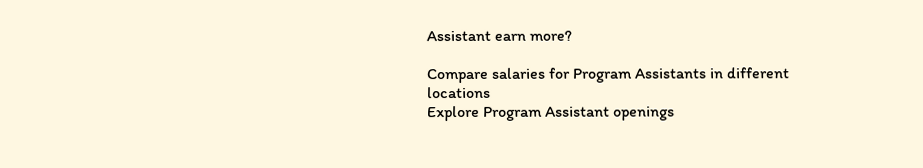Assistant earn more?

Compare salaries for Program Assistants in different locations
Explore Program Assistant openings